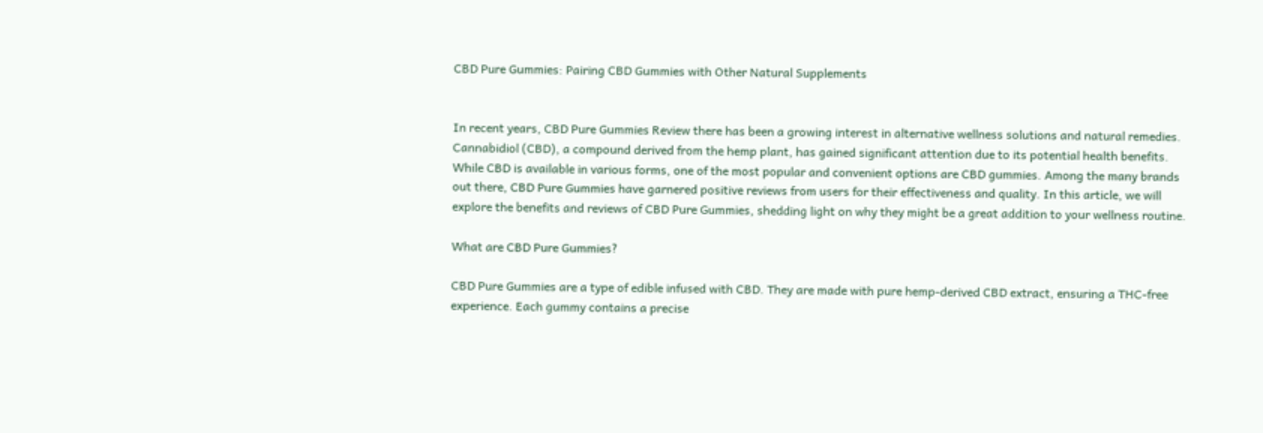CBD Pure Gummies: Pairing CBD Gummies with Other Natural Supplements


In recent years, CBD Pure Gummies Review there has been a growing interest in alternative wellness solutions and natural remedies. Cannabidiol (CBD), a compound derived from the hemp plant, has gained significant attention due to its potential health benefits. While CBD is available in various forms, one of the most popular and convenient options are CBD gummies. Among the many brands out there, CBD Pure Gummies have garnered positive reviews from users for their effectiveness and quality. In this article, we will explore the benefits and reviews of CBD Pure Gummies, shedding light on why they might be a great addition to your wellness routine.

What are CBD Pure Gummies?

CBD Pure Gummies are a type of edible infused with CBD. They are made with pure hemp-derived CBD extract, ensuring a THC-free experience. Each gummy contains a precise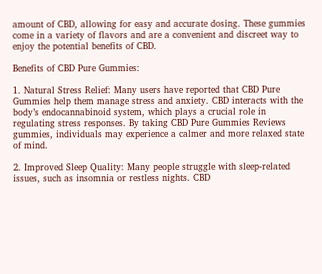amount of CBD, allowing for easy and accurate dosing. These gummies come in a variety of flavors and are a convenient and discreet way to enjoy the potential benefits of CBD.

Benefits of CBD Pure Gummies:

1. Natural Stress Relief: Many users have reported that CBD Pure Gummies help them manage stress and anxiety. CBD interacts with the body’s endocannabinoid system, which plays a crucial role in regulating stress responses. By taking CBD Pure Gummies Reviews gummies, individuals may experience a calmer and more relaxed state of mind.

2. Improved Sleep Quality: Many people struggle with sleep-related issues, such as insomnia or restless nights. CBD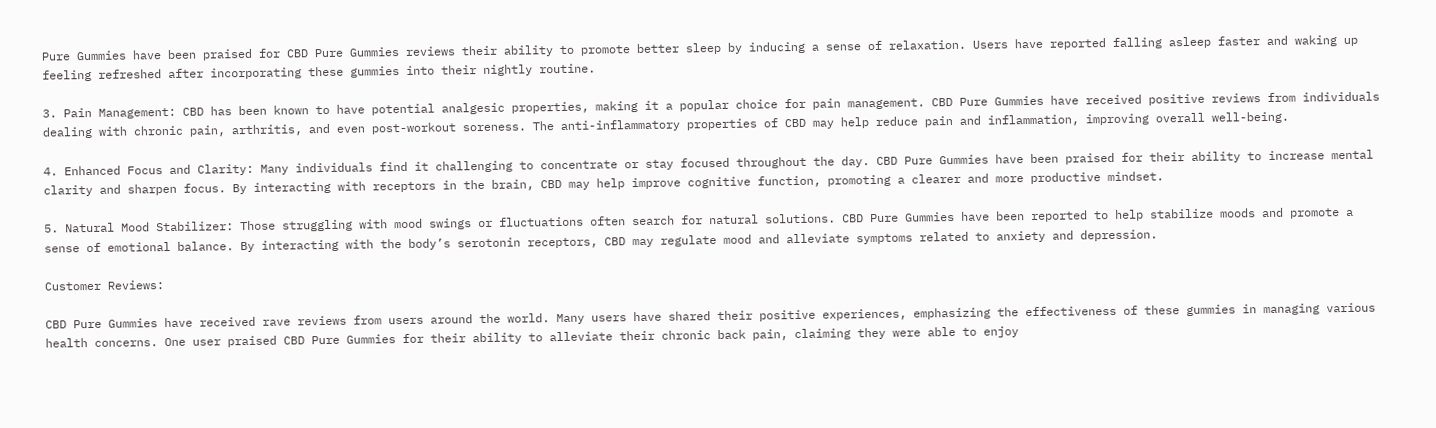Pure Gummies have been praised for CBD Pure Gummies reviews their ability to promote better sleep by inducing a sense of relaxation. Users have reported falling asleep faster and waking up feeling refreshed after incorporating these gummies into their nightly routine.

3. Pain Management: CBD has been known to have potential analgesic properties, making it a popular choice for pain management. CBD Pure Gummies have received positive reviews from individuals dealing with chronic pain, arthritis, and even post-workout soreness. The anti-inflammatory properties of CBD may help reduce pain and inflammation, improving overall well-being.

4. Enhanced Focus and Clarity: Many individuals find it challenging to concentrate or stay focused throughout the day. CBD Pure Gummies have been praised for their ability to increase mental clarity and sharpen focus. By interacting with receptors in the brain, CBD may help improve cognitive function, promoting a clearer and more productive mindset.

5. Natural Mood Stabilizer: Those struggling with mood swings or fluctuations often search for natural solutions. CBD Pure Gummies have been reported to help stabilize moods and promote a sense of emotional balance. By interacting with the body’s serotonin receptors, CBD may regulate mood and alleviate symptoms related to anxiety and depression.

Customer Reviews:

CBD Pure Gummies have received rave reviews from users around the world. Many users have shared their positive experiences, emphasizing the effectiveness of these gummies in managing various health concerns. One user praised CBD Pure Gummies for their ability to alleviate their chronic back pain, claiming they were able to enjoy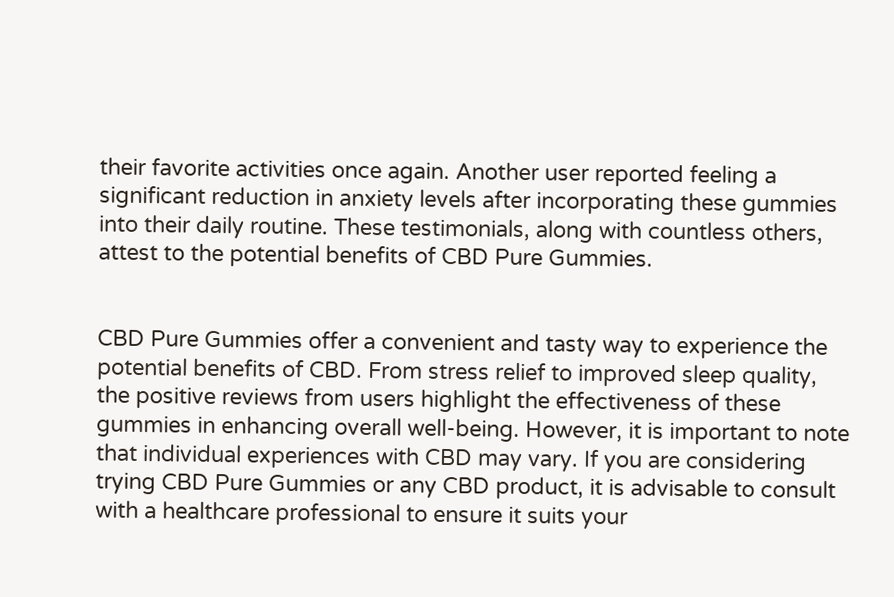their favorite activities once again. Another user reported feeling a significant reduction in anxiety levels after incorporating these gummies into their daily routine. These testimonials, along with countless others, attest to the potential benefits of CBD Pure Gummies.


CBD Pure Gummies offer a convenient and tasty way to experience the potential benefits of CBD. From stress relief to improved sleep quality, the positive reviews from users highlight the effectiveness of these gummies in enhancing overall well-being. However, it is important to note that individual experiences with CBD may vary. If you are considering trying CBD Pure Gummies or any CBD product, it is advisable to consult with a healthcare professional to ensure it suits your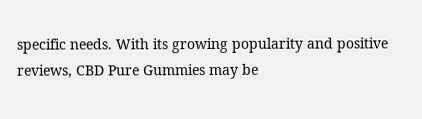specific needs. With its growing popularity and positive reviews, CBD Pure Gummies may be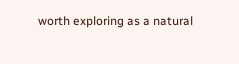worth exploring as a natural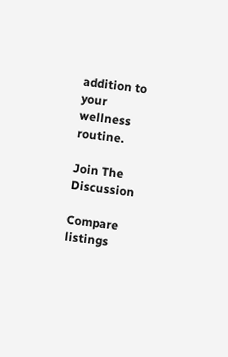addition to your wellness routine.

Join The Discussion

Compare listings